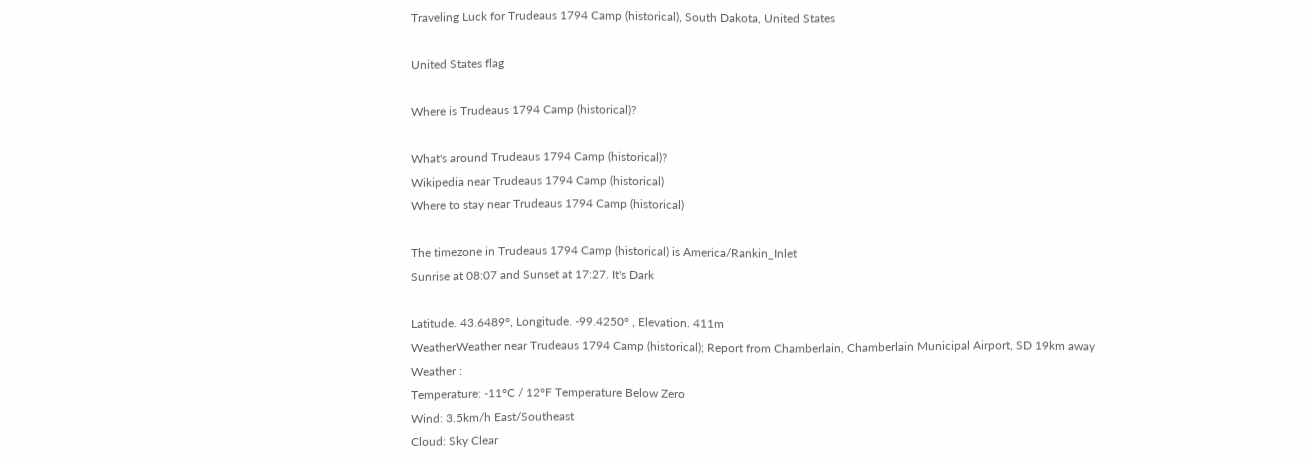Traveling Luck for Trudeaus 1794 Camp (historical), South Dakota, United States

United States flag

Where is Trudeaus 1794 Camp (historical)?

What's around Trudeaus 1794 Camp (historical)?
Wikipedia near Trudeaus 1794 Camp (historical)
Where to stay near Trudeaus 1794 Camp (historical)

The timezone in Trudeaus 1794 Camp (historical) is America/Rankin_Inlet
Sunrise at 08:07 and Sunset at 17:27. It's Dark

Latitude. 43.6489°, Longitude. -99.4250° , Elevation. 411m
WeatherWeather near Trudeaus 1794 Camp (historical); Report from Chamberlain, Chamberlain Municipal Airport, SD 19km away
Weather :
Temperature: -11°C / 12°F Temperature Below Zero
Wind: 3.5km/h East/Southeast
Cloud: Sky Clear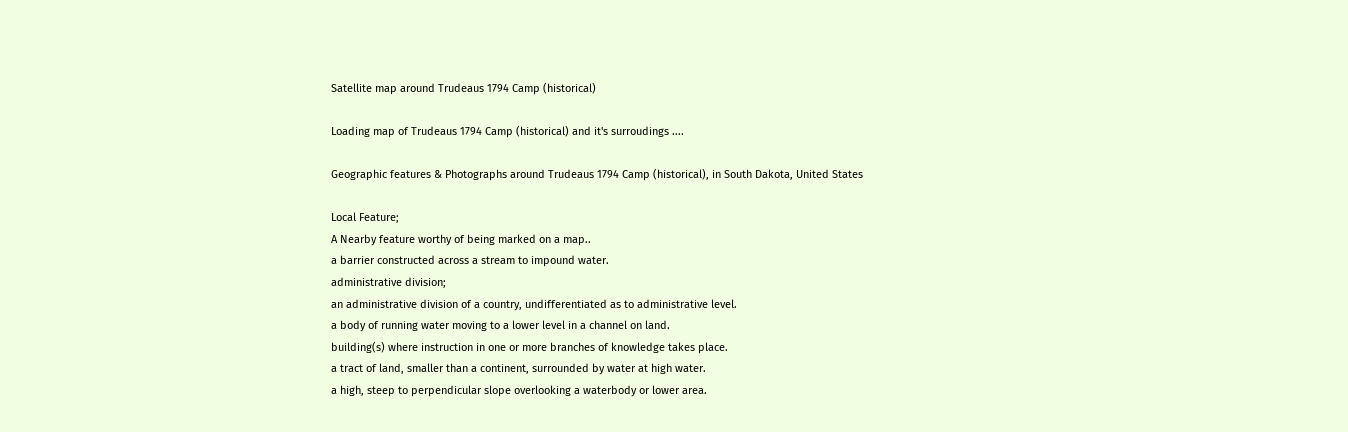Satellite map around Trudeaus 1794 Camp (historical)

Loading map of Trudeaus 1794 Camp (historical) and it's surroudings ....

Geographic features & Photographs around Trudeaus 1794 Camp (historical), in South Dakota, United States

Local Feature;
A Nearby feature worthy of being marked on a map..
a barrier constructed across a stream to impound water.
administrative division;
an administrative division of a country, undifferentiated as to administrative level.
a body of running water moving to a lower level in a channel on land.
building(s) where instruction in one or more branches of knowledge takes place.
a tract of land, smaller than a continent, surrounded by water at high water.
a high, steep to perpendicular slope overlooking a waterbody or lower area.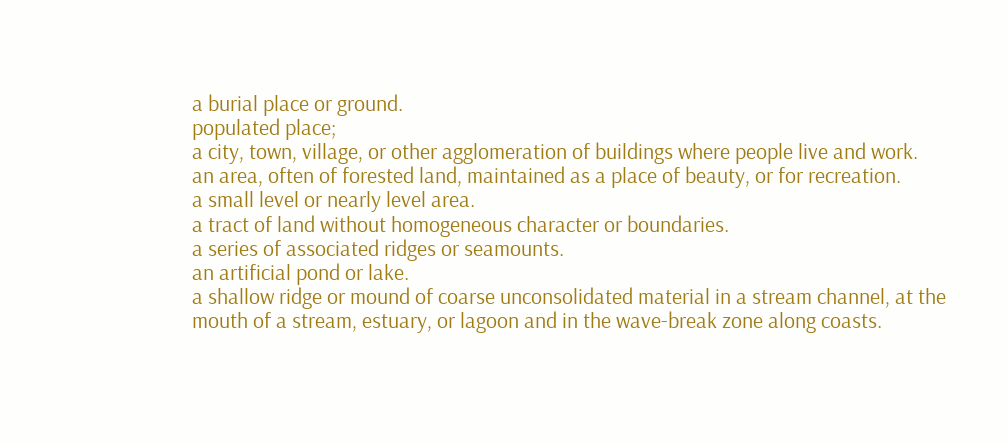a burial place or ground.
populated place;
a city, town, village, or other agglomeration of buildings where people live and work.
an area, often of forested land, maintained as a place of beauty, or for recreation.
a small level or nearly level area.
a tract of land without homogeneous character or boundaries.
a series of associated ridges or seamounts.
an artificial pond or lake.
a shallow ridge or mound of coarse unconsolidated material in a stream channel, at the mouth of a stream, estuary, or lagoon and in the wave-break zone along coasts.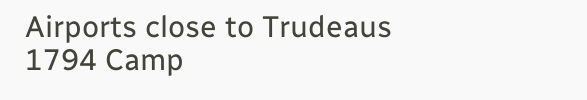Airports close to Trudeaus 1794 Camp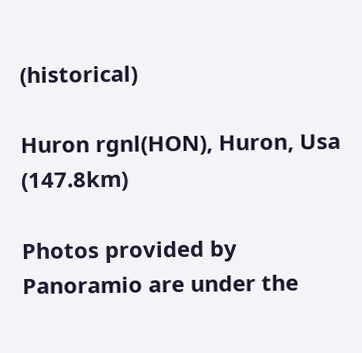(historical)

Huron rgnl(HON), Huron, Usa (147.8km)

Photos provided by Panoramio are under the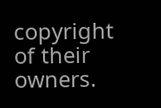copyright of their owners.